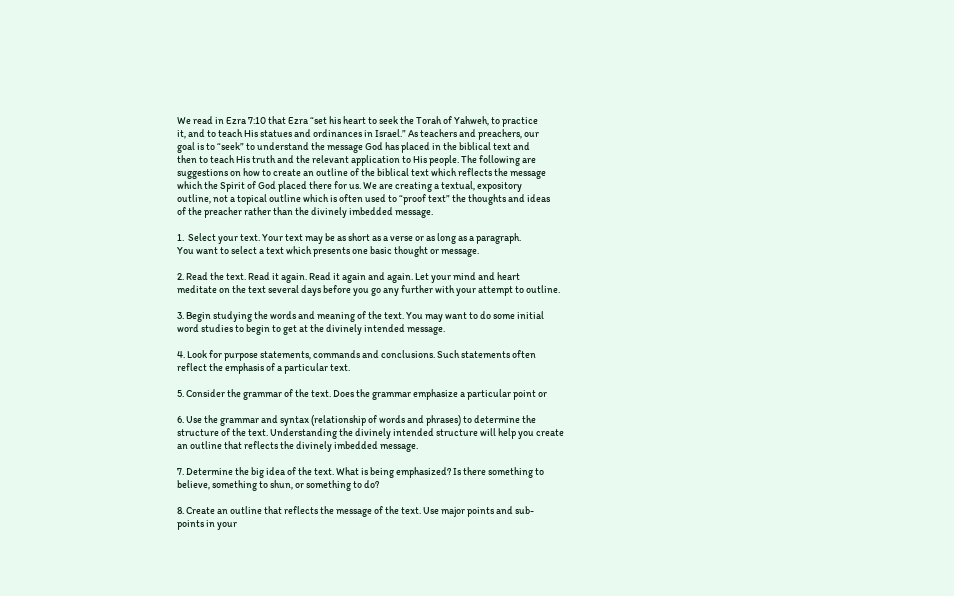We read in Ezra 7:10 that Ezra “set his heart to seek the Torah of Yahweh, to practice
it, and to teach His statues and ordinances in Israel.” As teachers and preachers, our
goal is to “seek” to understand the message God has placed in the biblical text and
then to teach His truth and the relevant application to His people. The following are
suggestions on how to create an outline of the biblical text which reflects the message
which the Spirit of God placed there for us. We are creating a textual, expository
outline, not a topical outline which is often used to “proof text” the thoughts and ideas
of the preacher rather than the divinely imbedded message.

1.  Select your text. Your text may be as short as a verse or as long as a paragraph.
You want to select a text which presents one basic thought or message.

2. Read the text. Read it again. Read it again and again. Let your mind and heart
meditate on the text several days before you go any further with your attempt to outline.

3. Begin studying the words and meaning of the text. You may want to do some initial
word studies to begin to get at the divinely intended message.

4. Look for purpose statements, commands and conclusions. Such statements often
reflect the emphasis of a particular text.

5. Consider the grammar of the text. Does the grammar emphasize a particular point or

6. Use the grammar and syntax (relationship of words and phrases) to determine the
structure of the text. Understanding the divinely intended structure will help you create
an outline that reflects the divinely imbedded message.

7. Determine the big idea of the text. What is being emphasized? Is there something to
believe, something to shun, or something to do?

8. Create an outline that reflects the message of the text. Use major points and sub-
points in your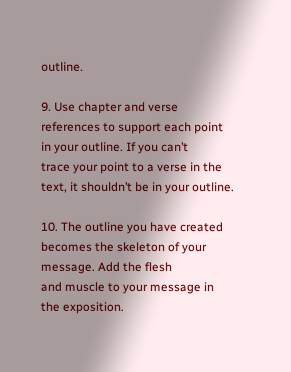outline.

9. Use chapter and verse references to support each point in your outline. If you can’t
trace your point to a verse in the text, it shouldn’t be in your outline.

10. The outline you have created becomes the skeleton of your message. Add the flesh
and muscle to your message in the exposition.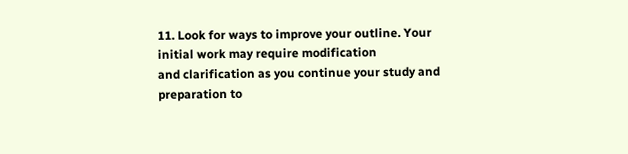11. Look for ways to improve your outline. Your initial work may require modification
and clarification as you continue your study and preparation to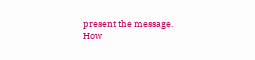present the message.
How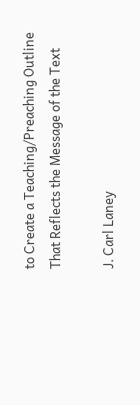to Create a Teaching/Preaching Outline
That Reflects the Message of the Text

J. Carl Laney